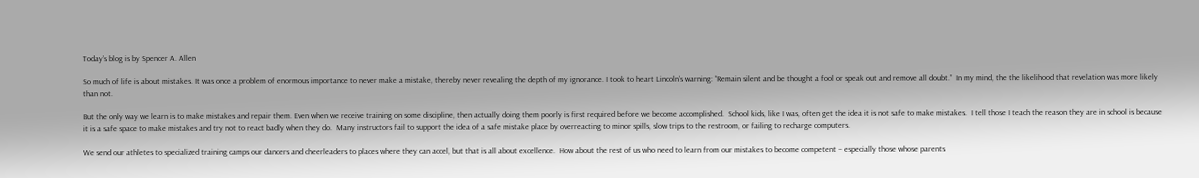Today’s blog is by Spencer A. Allen

So much of life is about mistakes. It was once a problem of enormous importance to never make a mistake, thereby never revealing the depth of my ignorance. I took to heart Lincoln’s warning: “Remain silent and be thought a fool or speak out and remove all doubt.”  In my mind, the the likelihood that revelation was more likely than not.

But the only way we learn is to make mistakes and repair them. Even when we receive training on some discipline, then actually doing them poorly is first required before we become accomplished.  School kids, like I was, often get the idea it is not safe to make mistakes.  I tell those I teach the reason they are in school is because it is a safe space to make mistakes and try not to react badly when they do.  Many instructors fail to support the idea of a safe mistake place by overreacting to minor spills, slow trips to the restroom, or failing to recharge computers.

We send our athletes to specialized training camps our dancers and cheerleaders to places where they can accel, but that is all about excellence.  How about the rest of us who need to learn from our mistakes to become competent – especially those whose parents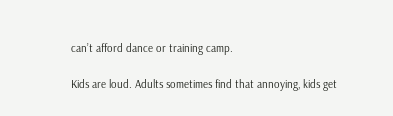can’t afford dance or training camp.

Kids are loud. Adults sometimes find that annoying, kids get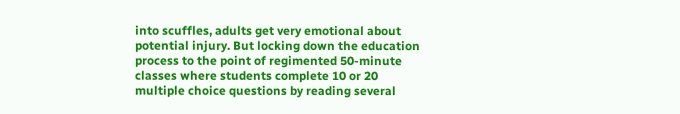into scuffles, adults get very emotional about potential injury. But locking down the education process to the point of regimented 50-minute classes where students complete 10 or 20 multiple choice questions by reading several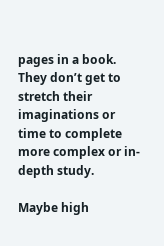pages in a book.  They don’t get to stretch their imaginations or time to complete more complex or in-depth study.

Maybe high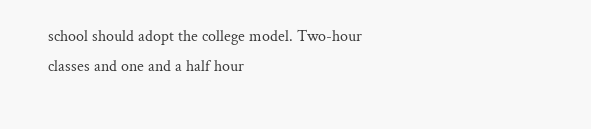school should adopt the college model. Two-hour classes and one and a half hour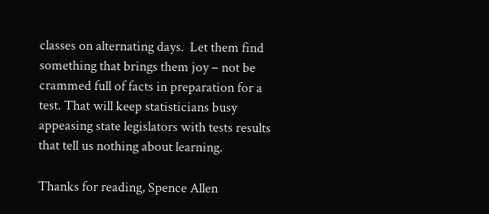classes on alternating days.  Let them find something that brings them joy – not be crammed full of facts in preparation for a test. That will keep statisticians busy appeasing state legislators with tests results that tell us nothing about learning.

Thanks for reading, Spence Allen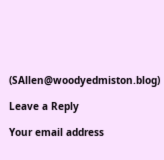(SAllen@woodyedmiston.blog)

Leave a Reply

Your email address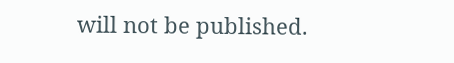will not be published.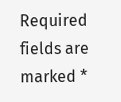Required fields are marked *